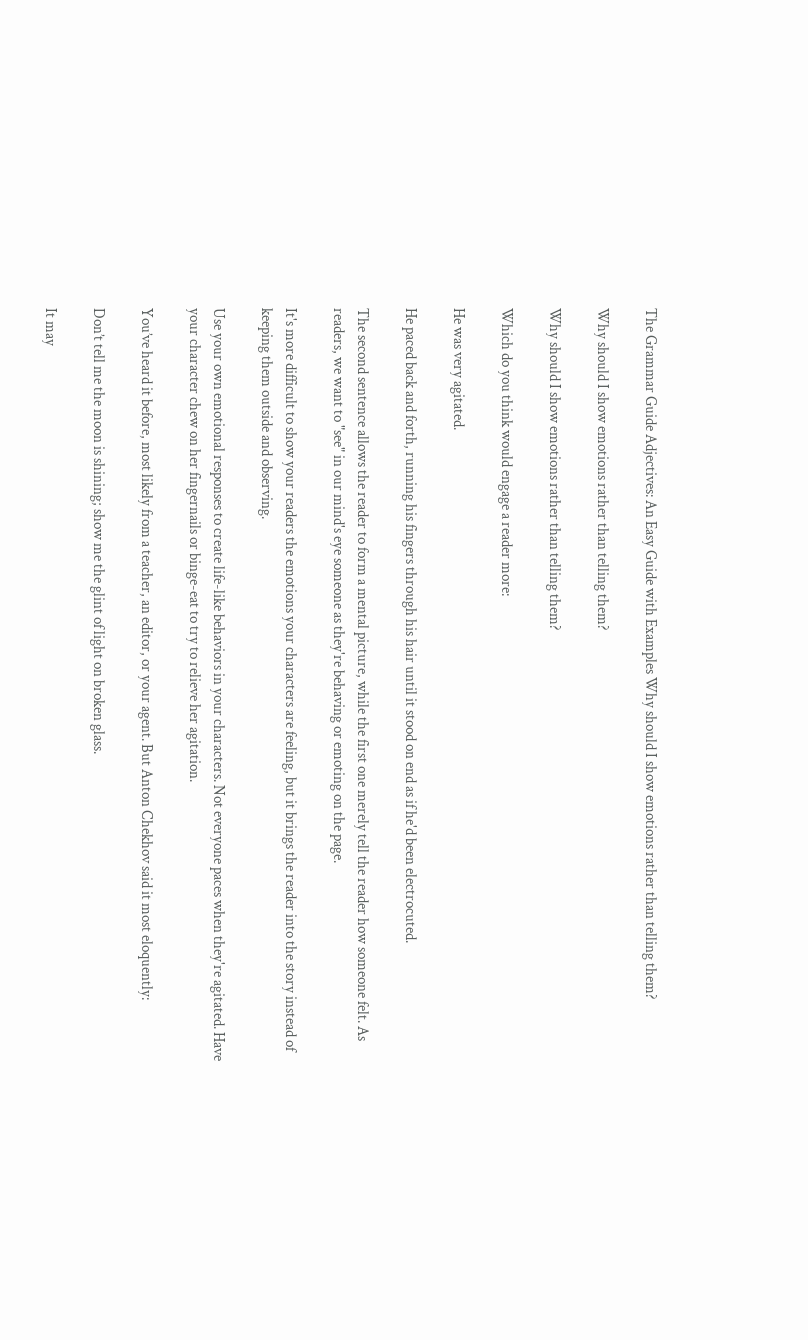The Grammar Guide Adjectives: An Easy Guide with Examples Why should I show emotions rather than telling them?

Why should I show emotions rather than telling them?

Why should I show emotions rather than telling them?

Which do you think would engage a reader more:

He was very agitated.

He paced back and forth, running his fingers through his hair until it stood on end as if he'd been electrocuted.

The second sentence allows the reader to form a mental picture, while the first one merely tell the reader how someone felt. As readers, we want to "see" in our mind's eye someone as they're behaving or emoting on the page.

It's more difficult to show your readers the emotions your characters are feeling, but it brings the reader into the story instead of keeping them outside and observing.

Use your own emotional responses to create life-like behaviors in your characters. Not everyone paces when they're agitated. Have your character chew on her fingernails or binge-eat to try to relieve her agitation.

You’ve heard it before, most likely from a teacher, an editor, or your agent. But Anton Chekhov said it most eloquently:

Don’t tell me the moon is shining; show me the glint of light on broken glass.

It may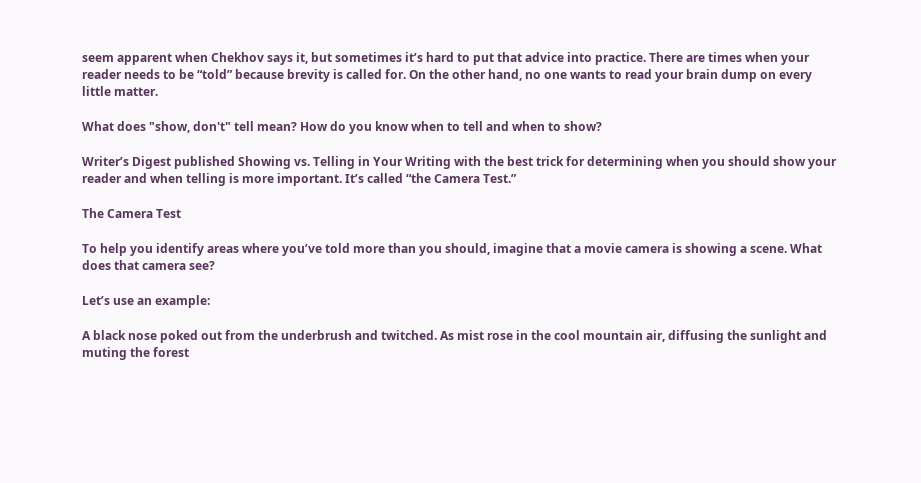seem apparent when Chekhov says it, but sometimes it’s hard to put that advice into practice. There are times when your reader needs to be “told” because brevity is called for. On the other hand, no one wants to read your brain dump on every little matter.

What does "show, don't" tell mean? How do you know when to tell and when to show?

Writer’s Digest published Showing vs. Telling in Your Writing with the best trick for determining when you should show your reader and when telling is more important. It’s called “the Camera Test.”

The Camera Test

To help you identify areas where you’ve told more than you should, imagine that a movie camera is showing a scene. What does that camera see?

Let’s use an example:

A black nose poked out from the underbrush and twitched. As mist rose in the cool mountain air, diffusing the sunlight and muting the forest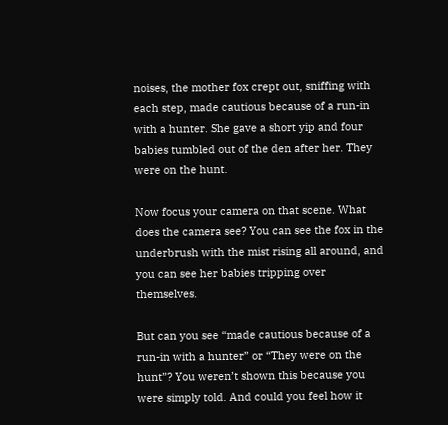noises, the mother fox crept out, sniffing with each step, made cautious because of a run-in with a hunter. She gave a short yip and four babies tumbled out of the den after her. They were on the hunt.

Now focus your camera on that scene. What does the camera see? You can see the fox in the underbrush with the mist rising all around, and you can see her babies tripping over themselves.

But can you see “made cautious because of a run-in with a hunter” or “They were on the hunt”? You weren’t shown this because you were simply told. And could you feel how it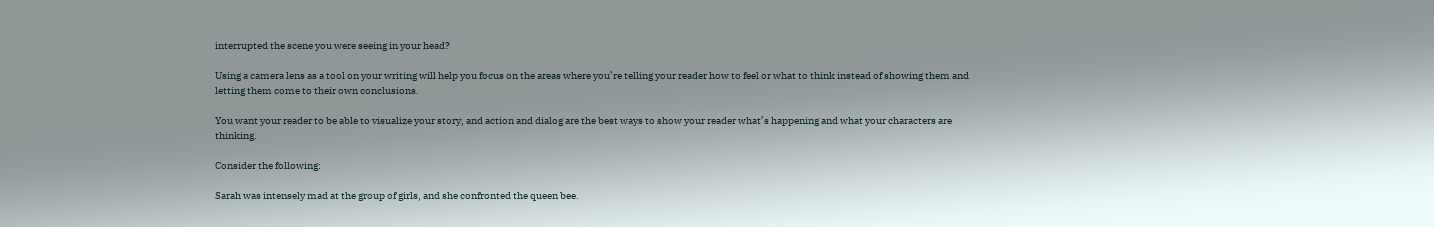interrupted the scene you were seeing in your head?

Using a camera lens as a tool on your writing will help you focus on the areas where you’re telling your reader how to feel or what to think instead of showing them and letting them come to their own conclusions.

You want your reader to be able to visualize your story, and action and dialog are the best ways to show your reader what’s happening and what your characters are thinking.

Consider the following:

Sarah was intensely mad at the group of girls, and she confronted the queen bee.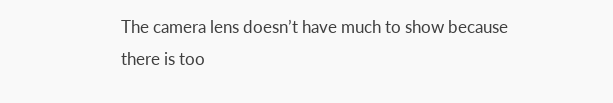The camera lens doesn’t have much to show because there is too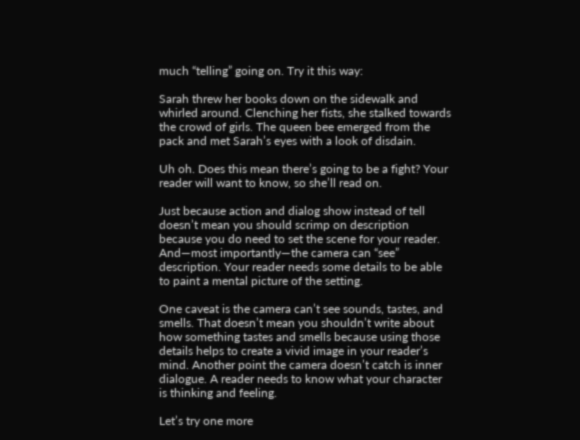much “telling” going on. Try it this way:

Sarah threw her books down on the sidewalk and whirled around. Clenching her fists, she stalked towards the crowd of girls. The queen bee emerged from the pack and met Sarah’s eyes with a look of disdain.

Uh oh. Does this mean there’s going to be a fight? Your reader will want to know, so she’ll read on.

Just because action and dialog show instead of tell doesn’t mean you should scrimp on description because you do need to set the scene for your reader. And—most importantly—the camera can “see” description. Your reader needs some details to be able to paint a mental picture of the setting.

One caveat is the camera can’t see sounds, tastes, and smells. That doesn’t mean you shouldn’t write about how something tastes and smells because using those details helps to create a vivid image in your reader’s mind. Another point the camera doesn’t catch is inner dialogue. A reader needs to know what your character is thinking and feeling.

Let’s try one more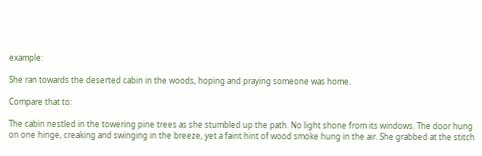example:

She ran towards the deserted cabin in the woods, hoping and praying someone was home.

Compare that to:

The cabin nestled in the towering pine trees as she stumbled up the path. No light shone from its windows. The door hung on one hinge, creaking and swinging in the breeze, yet a faint hint of wood smoke hung in the air. She grabbed at the stitch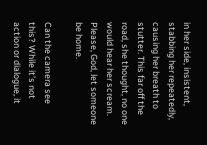in her side, insistent, stabbing her repeatedly, causing her breath to stutter. This far off the road, she thought, no one would hear her scream. Please, God, let someone be home.

Can the camera see this? While it’s not action or dialogue, it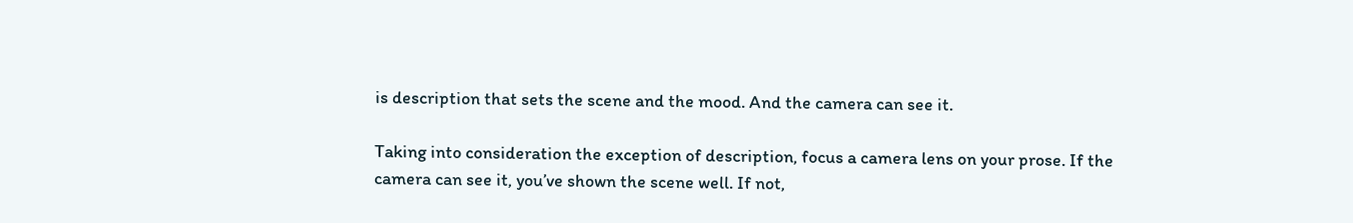is description that sets the scene and the mood. And the camera can see it.

Taking into consideration the exception of description, focus a camera lens on your prose. If the camera can see it, you’ve shown the scene well. If not,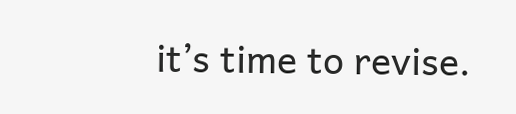it’s time to revise.